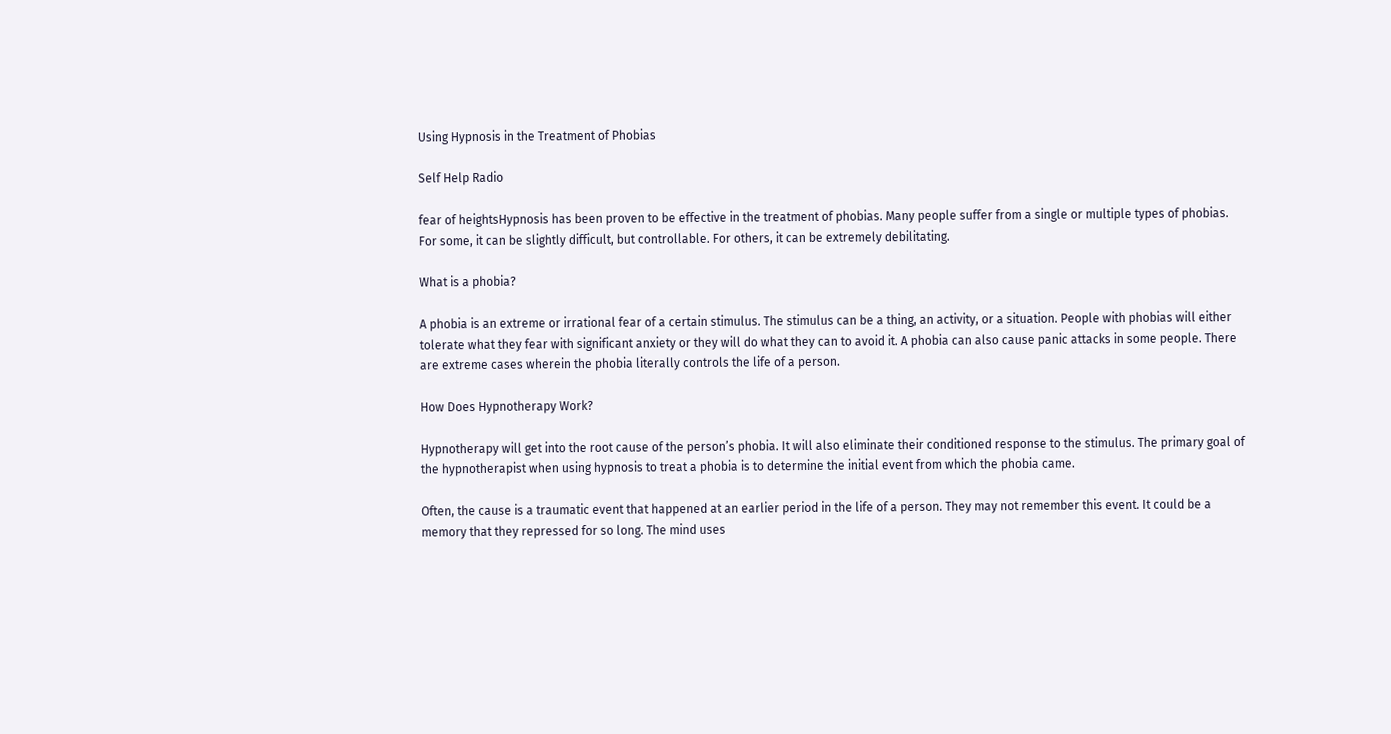Using Hypnosis in the Treatment of Phobias

Self Help Radio

fear of heightsHypnosis has been proven to be effective in the treatment of phobias. Many people suffer from a single or multiple types of phobias. For some, it can be slightly difficult, but controllable. For others, it can be extremely debilitating.

What is a phobia?

A phobia is an extreme or irrational fear of a certain stimulus. The stimulus can be a thing, an activity, or a situation. People with phobias will either tolerate what they fear with significant anxiety or they will do what they can to avoid it. A phobia can also cause panic attacks in some people. There are extreme cases wherein the phobia literally controls the life of a person.

How Does Hypnotherapy Work?

Hypnotherapy will get into the root cause of the person’s phobia. It will also eliminate their conditioned response to the stimulus. The primary goal of the hypnotherapist when using hypnosis to treat a phobia is to determine the initial event from which the phobia came.

Often, the cause is a traumatic event that happened at an earlier period in the life of a person. They may not remember this event. It could be a memory that they repressed for so long. The mind uses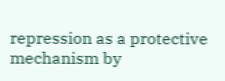repression as a protective mechanism by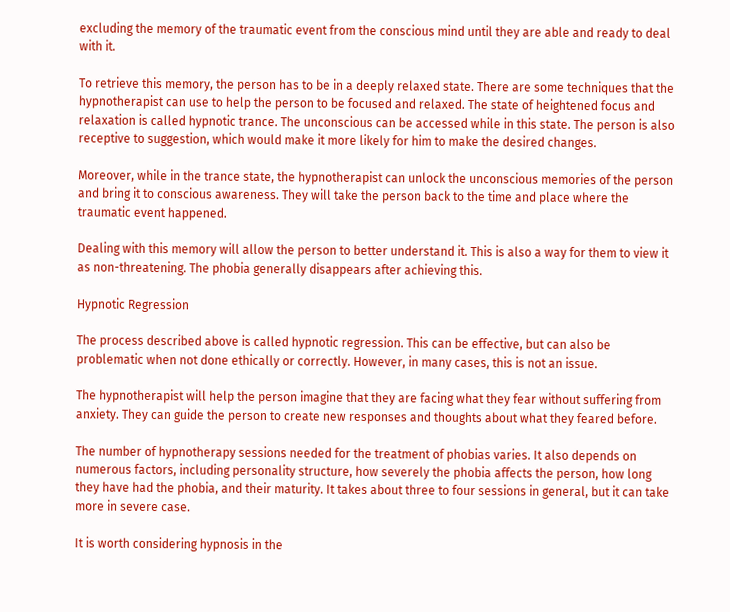excluding the memory of the traumatic event from the conscious mind until they are able and ready to deal with it.

To retrieve this memory, the person has to be in a deeply relaxed state. There are some techniques that the hypnotherapist can use to help the person to be focused and relaxed. The state of heightened focus and relaxation is called hypnotic trance. The unconscious can be accessed while in this state. The person is also receptive to suggestion, which would make it more likely for him to make the desired changes.

Moreover, while in the trance state, the hypnotherapist can unlock the unconscious memories of the person and bring it to conscious awareness. They will take the person back to the time and place where the traumatic event happened.

Dealing with this memory will allow the person to better understand it. This is also a way for them to view it as non-threatening. The phobia generally disappears after achieving this.

Hypnotic Regression

The process described above is called hypnotic regression. This can be effective, but can also be problematic when not done ethically or correctly. However, in many cases, this is not an issue.

The hypnotherapist will help the person imagine that they are facing what they fear without suffering from anxiety. They can guide the person to create new responses and thoughts about what they feared before.

The number of hypnotherapy sessions needed for the treatment of phobias varies. It also depends on numerous factors, including personality structure, how severely the phobia affects the person, how long they have had the phobia, and their maturity. It takes about three to four sessions in general, but it can take more in severe case.

It is worth considering hypnosis in the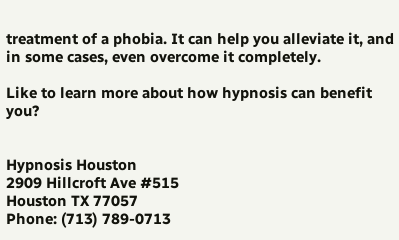treatment of a phobia. It can help you alleviate it, and in some cases, even overcome it completely.

Like to learn more about how hypnosis can benefit you?


Hypnosis Houston
2909 Hillcroft Ave #515
Houston TX 77057
Phone: (713) 789-0713